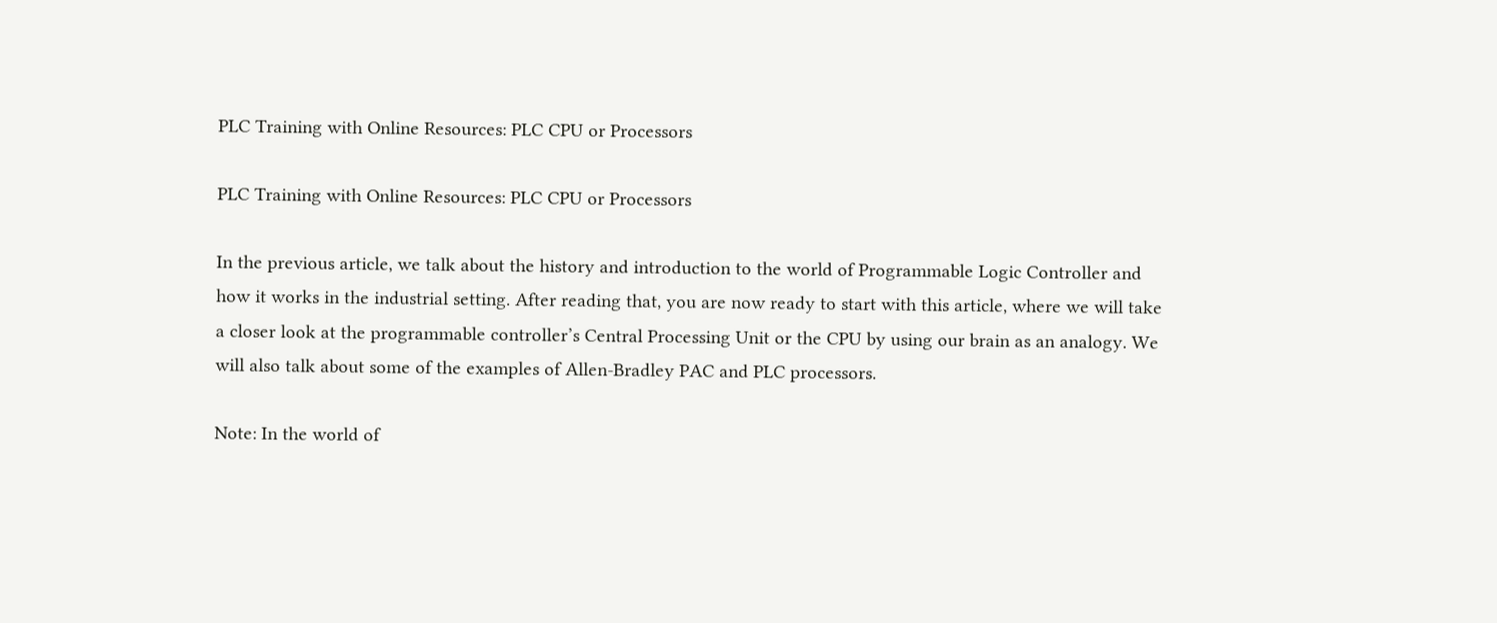PLC Training with Online Resources: PLC CPU or Processors

PLC Training with Online Resources: PLC CPU or Processors

In the previous article, we talk about the history and introduction to the world of Programmable Logic Controller and how it works in the industrial setting. After reading that, you are now ready to start with this article, where we will take a closer look at the programmable controller’s Central Processing Unit or the CPU by using our brain as an analogy. We will also talk about some of the examples of Allen-Bradley PAC and PLC processors.

Note: In the world of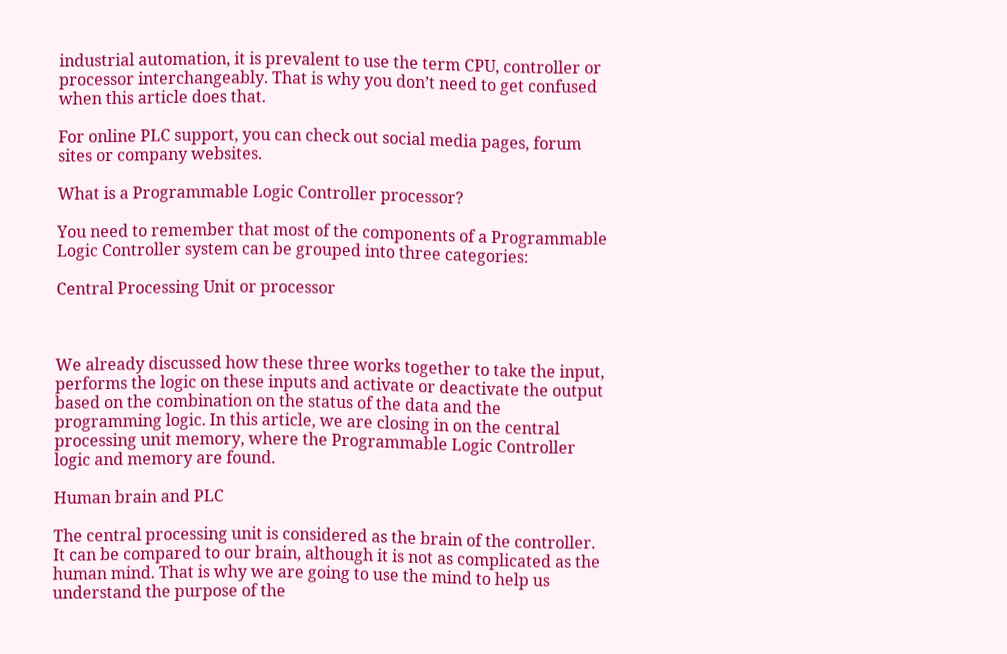industrial automation, it is prevalent to use the term CPU, controller or processor interchangeably. That is why you don’t need to get confused when this article does that.

For online PLC support, you can check out social media pages, forum sites or company websites.

What is a Programmable Logic Controller processor?

You need to remember that most of the components of a Programmable Logic Controller system can be grouped into three categories:

Central Processing Unit or processor



We already discussed how these three works together to take the input, performs the logic on these inputs and activate or deactivate the output based on the combination on the status of the data and the programming logic. In this article, we are closing in on the central processing unit memory, where the Programmable Logic Controller logic and memory are found.

Human brain and PLC

The central processing unit is considered as the brain of the controller. It can be compared to our brain, although it is not as complicated as the human mind. That is why we are going to use the mind to help us understand the purpose of the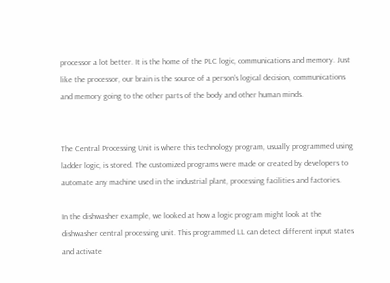processor a lot better. It is the home of the PLC logic, communications and memory. Just like the processor, our brain is the source of a person’s logical decision, communications and memory going to the other parts of the body and other human minds.


The Central Processing Unit is where this technology program, usually programmed using ladder logic, is stored. The customized programs were made or created by developers to automate any machine used in the industrial plant, processing facilities and factories.

In the dishwasher example, we looked at how a logic program might look at the dishwasher central processing unit. This programmed LL can detect different input states and activate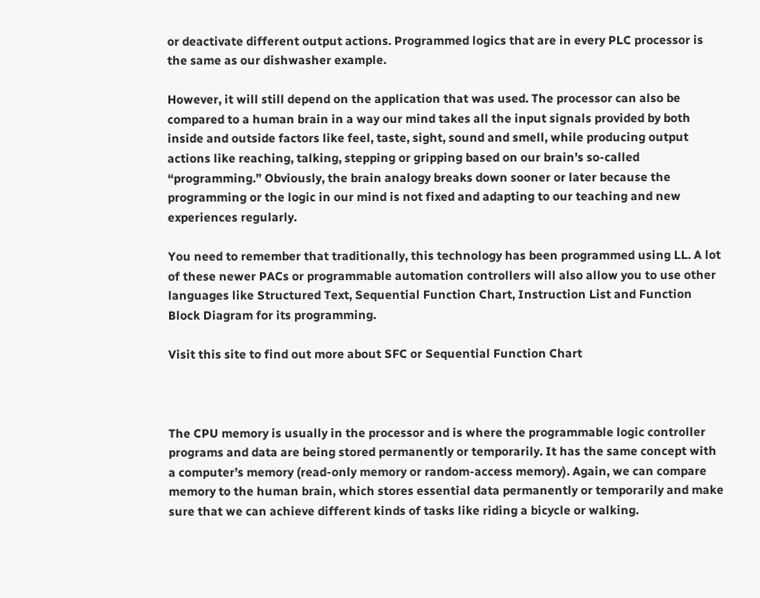or deactivate different output actions. Programmed logics that are in every PLC processor is the same as our dishwasher example.

However, it will still depend on the application that was used. The processor can also be compared to a human brain in a way our mind takes all the input signals provided by both inside and outside factors like feel, taste, sight, sound and smell, while producing output actions like reaching, talking, stepping or gripping based on our brain’s so-called “programming.” Obviously, the brain analogy breaks down sooner or later because the programming or the logic in our mind is not fixed and adapting to our teaching and new experiences regularly.

You need to remember that traditionally, this technology has been programmed using LL. A lot of these newer PACs or programmable automation controllers will also allow you to use other languages like Structured Text, Sequential Function Chart, Instruction List and Function Block Diagram for its programming.

Visit this site to find out more about SFC or Sequential Function Chart



The CPU memory is usually in the processor and is where the programmable logic controller programs and data are being stored permanently or temporarily. It has the same concept with a computer’s memory (read-only memory or random-access memory). Again, we can compare memory to the human brain, which stores essential data permanently or temporarily and make sure that we can achieve different kinds of tasks like riding a bicycle or walking.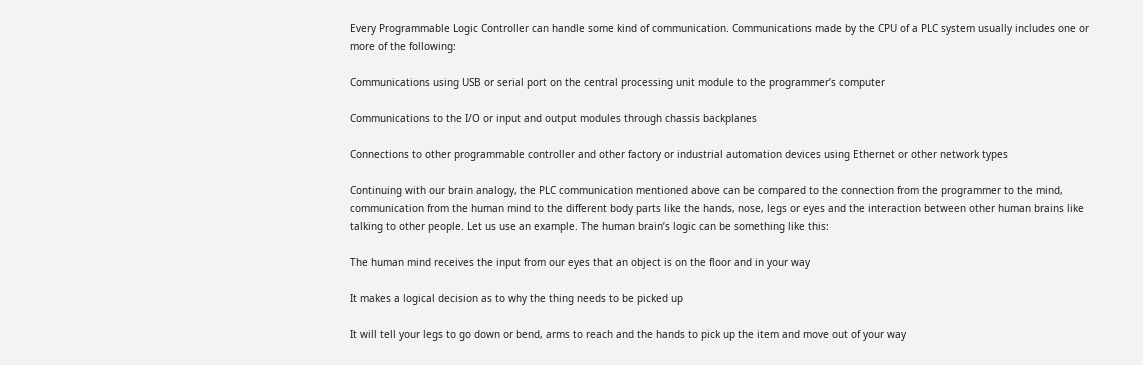Every Programmable Logic Controller can handle some kind of communication. Communications made by the CPU of a PLC system usually includes one or more of the following:

Communications using USB or serial port on the central processing unit module to the programmer’s computer

Communications to the I/O or input and output modules through chassis backplanes

Connections to other programmable controller and other factory or industrial automation devices using Ethernet or other network types

Continuing with our brain analogy, the PLC communication mentioned above can be compared to the connection from the programmer to the mind, communication from the human mind to the different body parts like the hands, nose, legs or eyes and the interaction between other human brains like talking to other people. Let us use an example. The human brain’s logic can be something like this:

The human mind receives the input from our eyes that an object is on the floor and in your way

It makes a logical decision as to why the thing needs to be picked up

It will tell your legs to go down or bend, arms to reach and the hands to pick up the item and move out of your way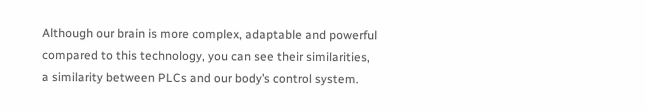Although our brain is more complex, adaptable and powerful compared to this technology, you can see their similarities, a similarity between PLCs and our body’s control system.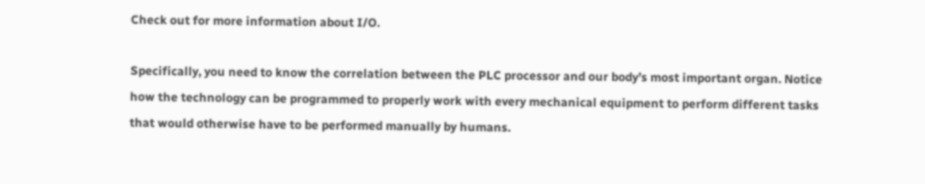Check out for more information about I/O.

Specifically, you need to know the correlation between the PLC processor and our body’s most important organ. Notice how the technology can be programmed to properly work with every mechanical equipment to perform different tasks that would otherwise have to be performed manually by humans.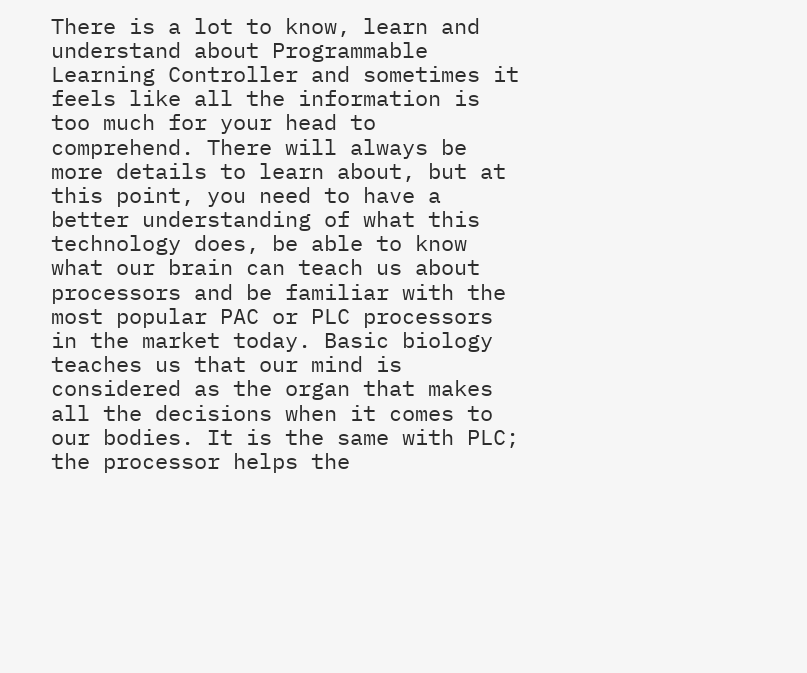There is a lot to know, learn and understand about Programmable Learning Controller and sometimes it feels like all the information is too much for your head to comprehend. There will always be more details to learn about, but at this point, you need to have a better understanding of what this technology does, be able to know what our brain can teach us about processors and be familiar with the most popular PAC or PLC processors in the market today. Basic biology teaches us that our mind is considered as the organ that makes all the decisions when it comes to our bodies. It is the same with PLC; the processor helps the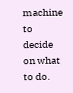machine to decide on what to do.